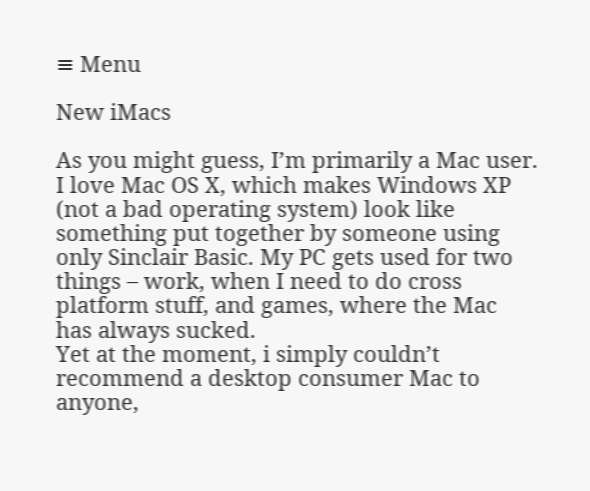≡ Menu

New iMacs

As you might guess, I’m primarily a Mac user. I love Mac OS X, which makes Windows XP (not a bad operating system) look like something put together by someone using only Sinclair Basic. My PC gets used for two things – work, when I need to do cross platform stuff, and games, where the Mac has always sucked.
Yet at the moment, i simply couldn’t recommend a desktop consumer Mac to anyone,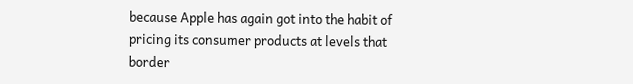because Apple has again got into the habit of pricing its consumer products at levels that border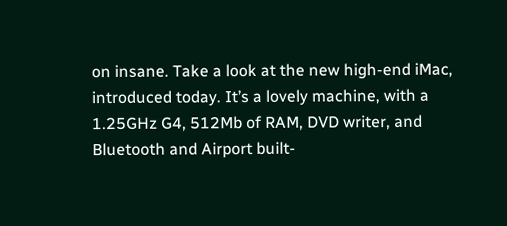on insane. Take a look at the new high-end iMac, introduced today. It’s a lovely machine, with a 1.25GHz G4, 512Mb of RAM, DVD writer, and Bluetooth and Airport built-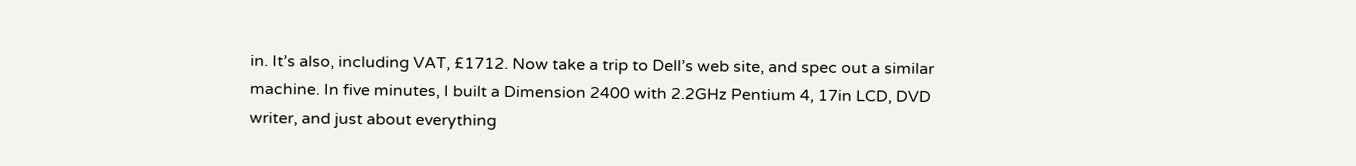in. It’s also, including VAT, £1712. Now take a trip to Dell’s web site, and spec out a similar machine. In five minutes, I built a Dimension 2400 with 2.2GHz Pentium 4, 17in LCD, DVD writer, and just about everything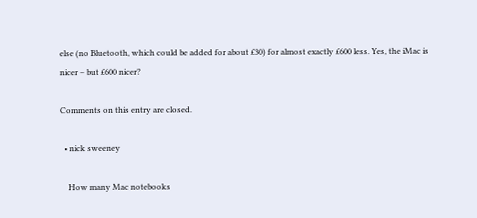else (no Bluetooth, which could be added for about £30) for almost exactly £600 less. Yes, the iMac is nicer – but £600 nicer?

Comments on this entry are closed.

  • nick sweeney

    How many Mac notebooks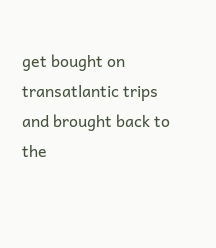get bought on transatlantic trips and brought back to the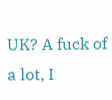UK? A fuck of a lot, I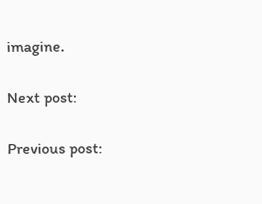imagine.

Next post:

Previous post: